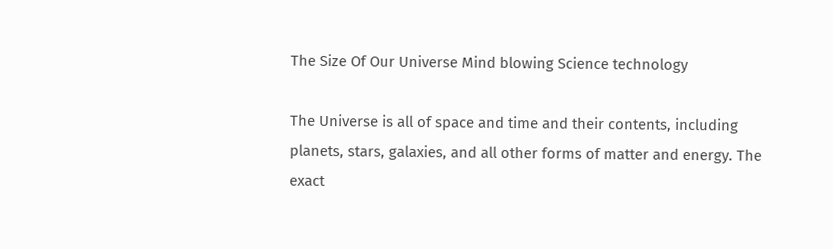The Size Of Our Universe Mind blowing Science technology

The Universe is all of space and time and their contents, including planets, stars, galaxies, and all other forms of matter and energy. The exact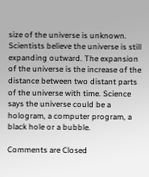size of the universe is unknown. Scientists believe the universe is still expanding outward. The expansion of the universe is the increase of the distance between two distant parts of the universe with time. Science says the universe could be a hologram, a computer program, a black hole or a bubble.

Comments are Closed